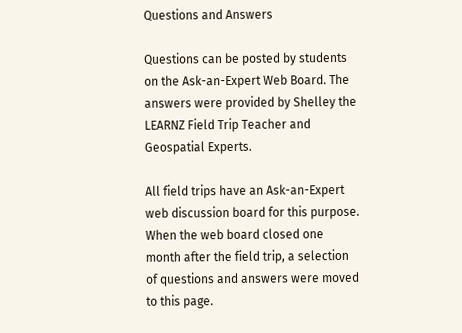Questions and Answers

Questions can be posted by students on the Ask-an-Expert Web Board. The answers were provided by Shelley the LEARNZ Field Trip Teacher and Geospatial Experts.

All field trips have an Ask-an-Expert web discussion board for this purpose. When the web board closed one month after the field trip, a selection of questions and answers were moved to this page.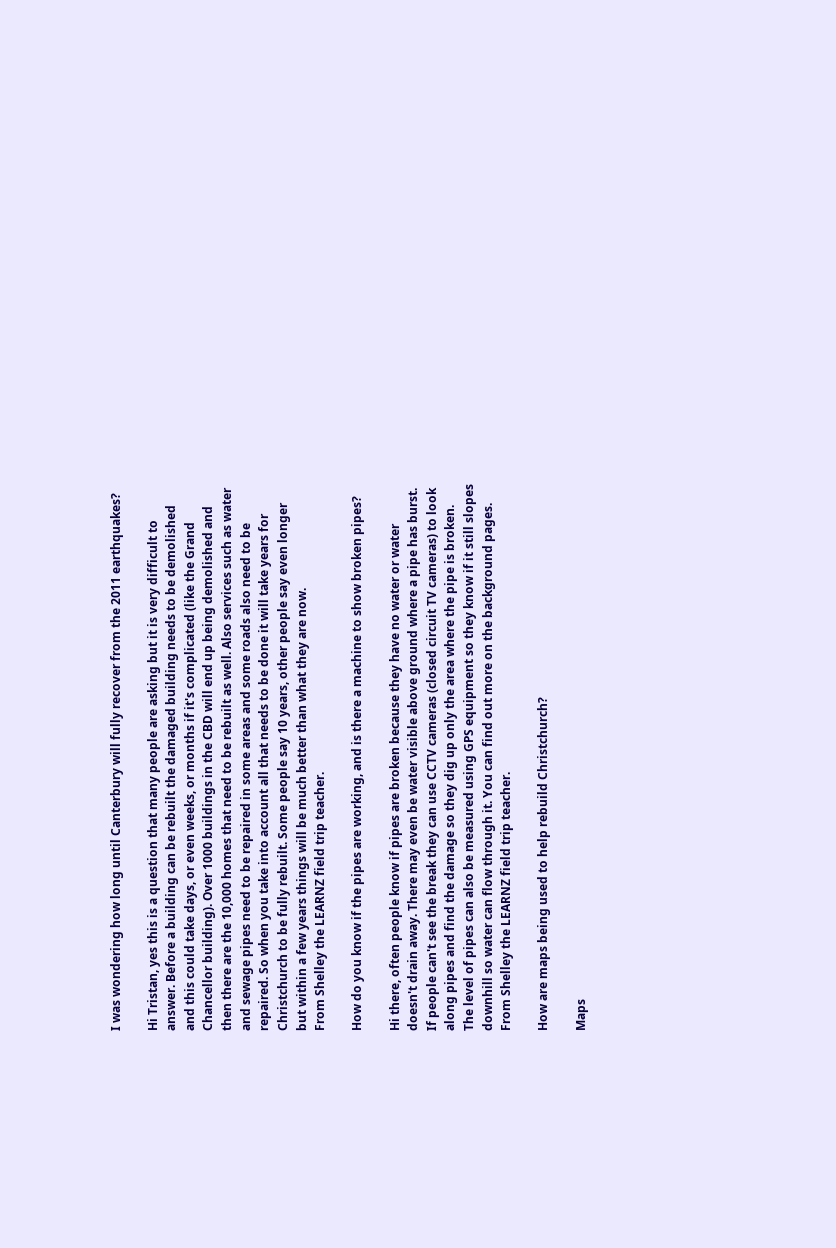I was wondering how long until Canterbury will fully recover from the 2011 earthquakes?

Hi Tristan, yes this is a question that many people are asking but it is very difficult to answer. Before a building can be rebuilt the damaged building needs to be demolished and this could take days, or even weeks, or months if it's complicated (like the Grand Chancellor building). Over 1000 buildings in the CBD will end up being demolished and then there are the 10,000 homes that need to be rebuilt as well. Also services such as water and sewage pipes need to be repaired in some areas and some roads also need to be repaired. So when you take into account all that needs to be done it will take years for Christchurch to be fully rebuilt. Some people say 10 years, other people say even longer but within a few years things will be much better than what they are now.
From Shelley the LEARNZ field trip teacher.

How do you know if the pipes are working, and is there a machine to show broken pipes?

Hi there, often people know if pipes are broken because they have no water or water doesn't drain away. There may even be water visible above ground where a pipe has burst. If people can't see the break they can use CCTV cameras (closed circuit TV cameras) to look along pipes and find the damage so they dig up only the area where the pipe is broken. The level of pipes can also be measured using GPS equipment so they know if it still slopes downhill so water can flow through it. You can find out more on the background pages.
From Shelley the LEARNZ field trip teacher.

How are maps being used to help rebuild Christchurch?

Maps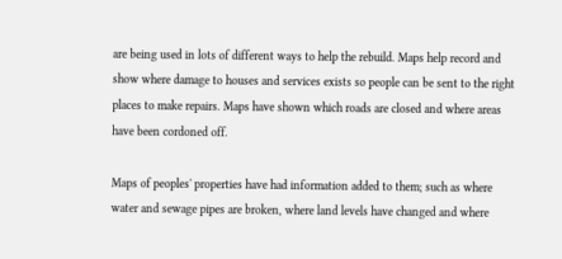are being used in lots of different ways to help the rebuild. Maps help record and show where damage to houses and services exists so people can be sent to the right places to make repairs. Maps have shown which roads are closed and where areas have been cordoned off.

Maps of peoples' properties have had information added to them; such as where water and sewage pipes are broken, where land levels have changed and where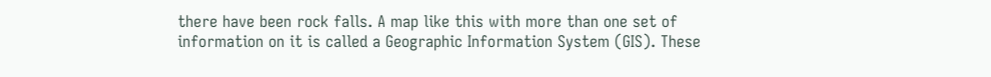there have been rock falls. A map like this with more than one set of information on it is called a Geographic Information System (GIS). These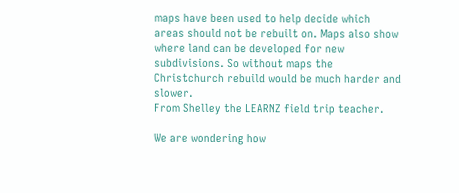maps have been used to help decide which areas should not be rebuilt on. Maps also show where land can be developed for new subdivisions. So without maps the Christchurch rebuild would be much harder and slower.
From Shelley the LEARNZ field trip teacher.

We are wondering how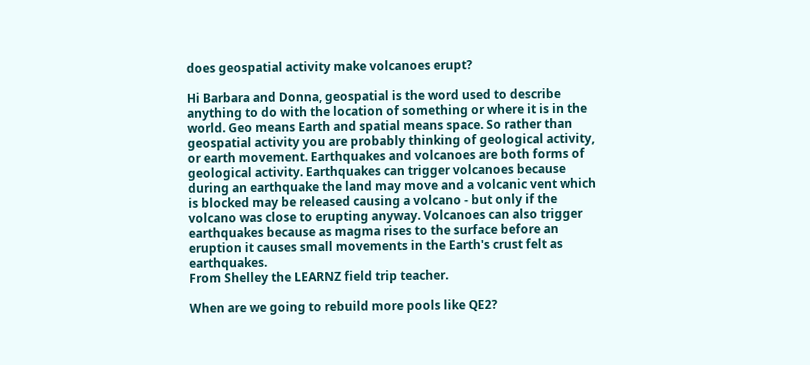does geospatial activity make volcanoes erupt?

Hi Barbara and Donna, geospatial is the word used to describe anything to do with the location of something or where it is in the world. Geo means Earth and spatial means space. So rather than geospatial activity you are probably thinking of geological activity, or earth movement. Earthquakes and volcanoes are both forms of geological activity. Earthquakes can trigger volcanoes because during an earthquake the land may move and a volcanic vent which is blocked may be released causing a volcano - but only if the volcano was close to erupting anyway. Volcanoes can also trigger earthquakes because as magma rises to the surface before an eruption it causes small movements in the Earth's crust felt as earthquakes.
From Shelley the LEARNZ field trip teacher.

When are we going to rebuild more pools like QE2?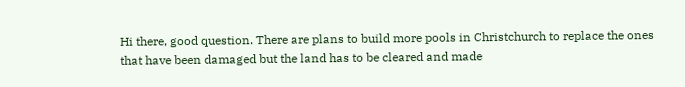Hi there, good question. There are plans to build more pools in Christchurch to replace the ones that have been damaged but the land has to be cleared and made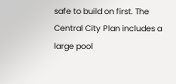safe to build on first. The Central City Plan includes a large pool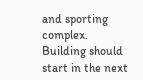and sporting complex. Building should start in the next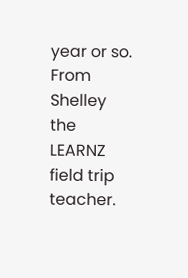year or so.
From Shelley the LEARNZ field trip teacher.